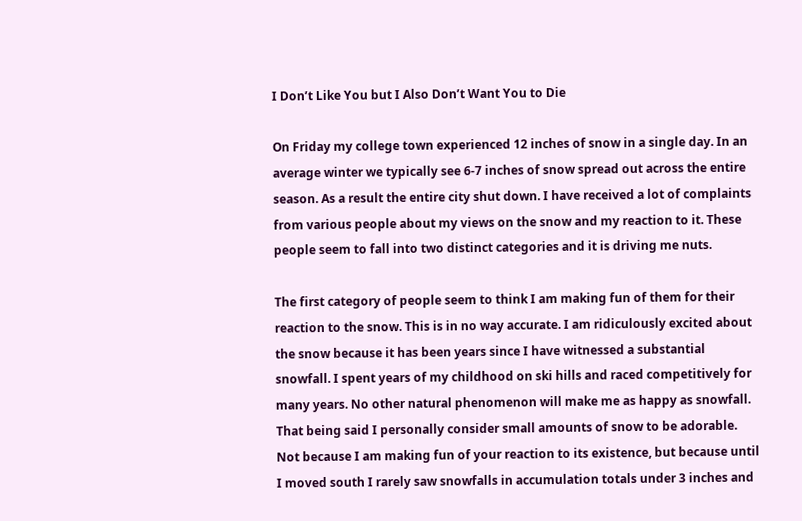I Don’t Like You but I Also Don’t Want You to Die

On Friday my college town experienced 12 inches of snow in a single day. In an average winter we typically see 6-7 inches of snow spread out across the entire season. As a result the entire city shut down. I have received a lot of complaints from various people about my views on the snow and my reaction to it. These people seem to fall into two distinct categories and it is driving me nuts.

The first category of people seem to think I am making fun of them for their reaction to the snow. This is in no way accurate. I am ridiculously excited about the snow because it has been years since I have witnessed a substantial snowfall. I spent years of my childhood on ski hills and raced competitively for many years. No other natural phenomenon will make me as happy as snowfall. That being said I personally consider small amounts of snow to be adorable. Not because I am making fun of your reaction to its existence, but because until I moved south I rarely saw snowfalls in accumulation totals under 3 inches and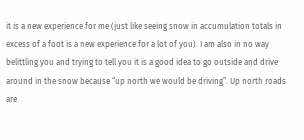it is a new experience for me (just like seeing snow in accumulation totals in excess of a foot is a new experience for a lot of you). I am also in no way belittling you and trying to tell you it is a good idea to go outside and drive around in the snow because “up north we would be driving”. Up north roads are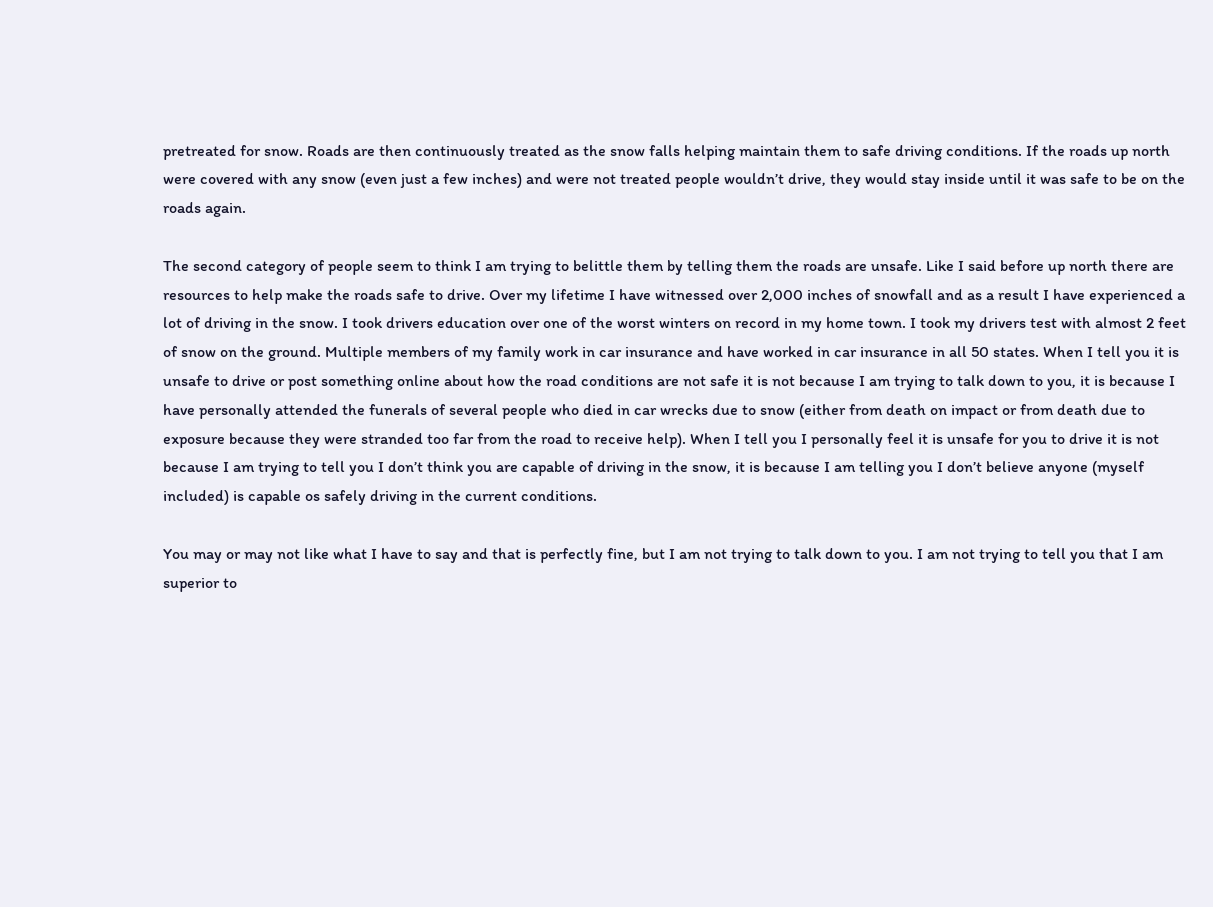pretreated for snow. Roads are then continuously treated as the snow falls helping maintain them to safe driving conditions. If the roads up north were covered with any snow (even just a few inches) and were not treated people wouldn’t drive, they would stay inside until it was safe to be on the roads again.

The second category of people seem to think I am trying to belittle them by telling them the roads are unsafe. Like I said before up north there are resources to help make the roads safe to drive. Over my lifetime I have witnessed over 2,000 inches of snowfall and as a result I have experienced a lot of driving in the snow. I took drivers education over one of the worst winters on record in my home town. I took my drivers test with almost 2 feet of snow on the ground. Multiple members of my family work in car insurance and have worked in car insurance in all 50 states. When I tell you it is unsafe to drive or post something online about how the road conditions are not safe it is not because I am trying to talk down to you, it is because I have personally attended the funerals of several people who died in car wrecks due to snow (either from death on impact or from death due to exposure because they were stranded too far from the road to receive help). When I tell you I personally feel it is unsafe for you to drive it is not because I am trying to tell you I don’t think you are capable of driving in the snow, it is because I am telling you I don’t believe anyone (myself included) is capable os safely driving in the current conditions.

You may or may not like what I have to say and that is perfectly fine, but I am not trying to talk down to you. I am not trying to tell you that I am superior to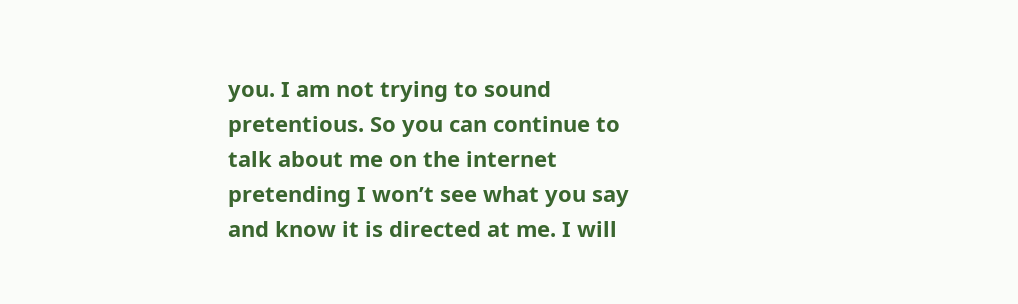you. I am not trying to sound pretentious. So you can continue to talk about me on the internet pretending I won’t see what you say and know it is directed at me. I will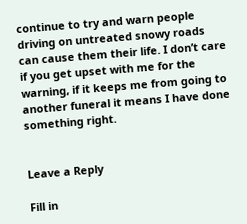continue to try and warn people driving on untreated snowy roads can cause them their life. I don’t care if you get upset with me for the warning, if it keeps me from going to another funeral it means I have done something right.


Leave a Reply

Fill in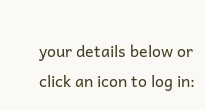your details below or click an icon to log in: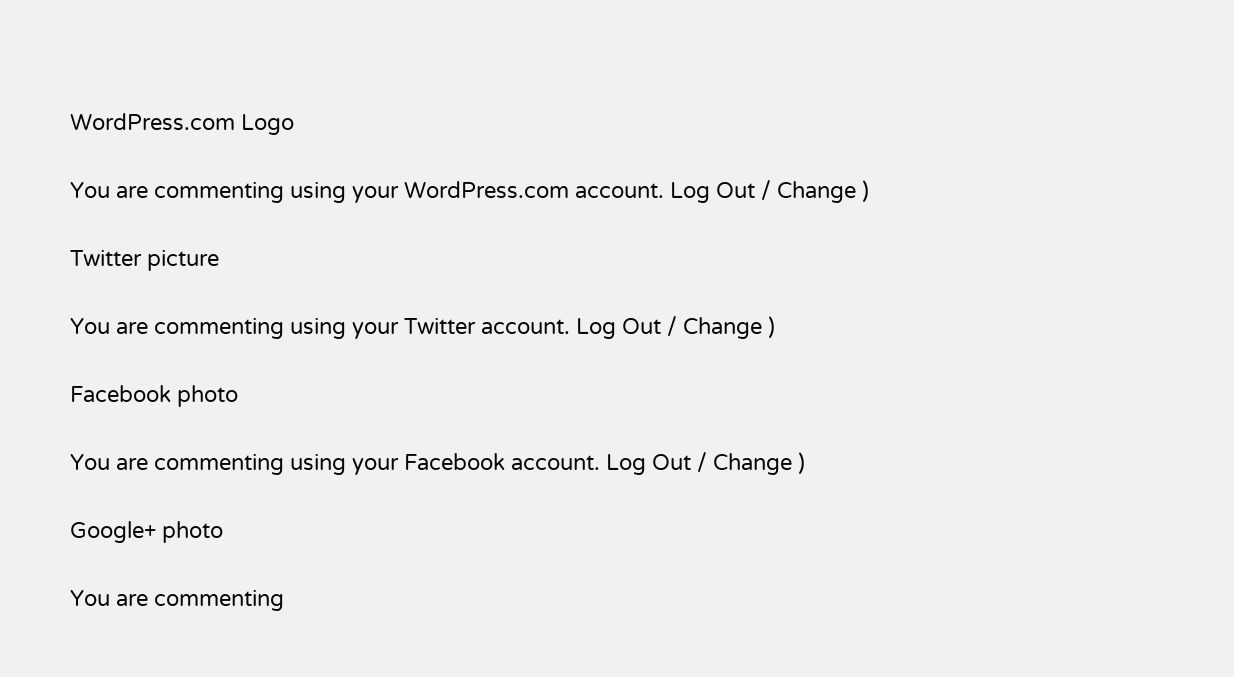WordPress.com Logo

You are commenting using your WordPress.com account. Log Out / Change )

Twitter picture

You are commenting using your Twitter account. Log Out / Change )

Facebook photo

You are commenting using your Facebook account. Log Out / Change )

Google+ photo

You are commenting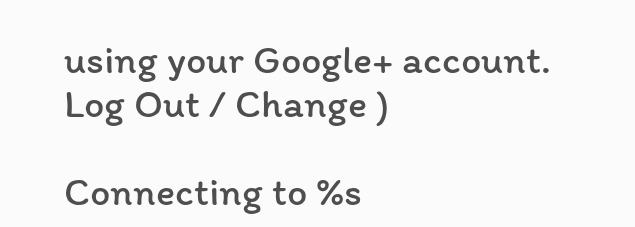using your Google+ account. Log Out / Change )

Connecting to %s